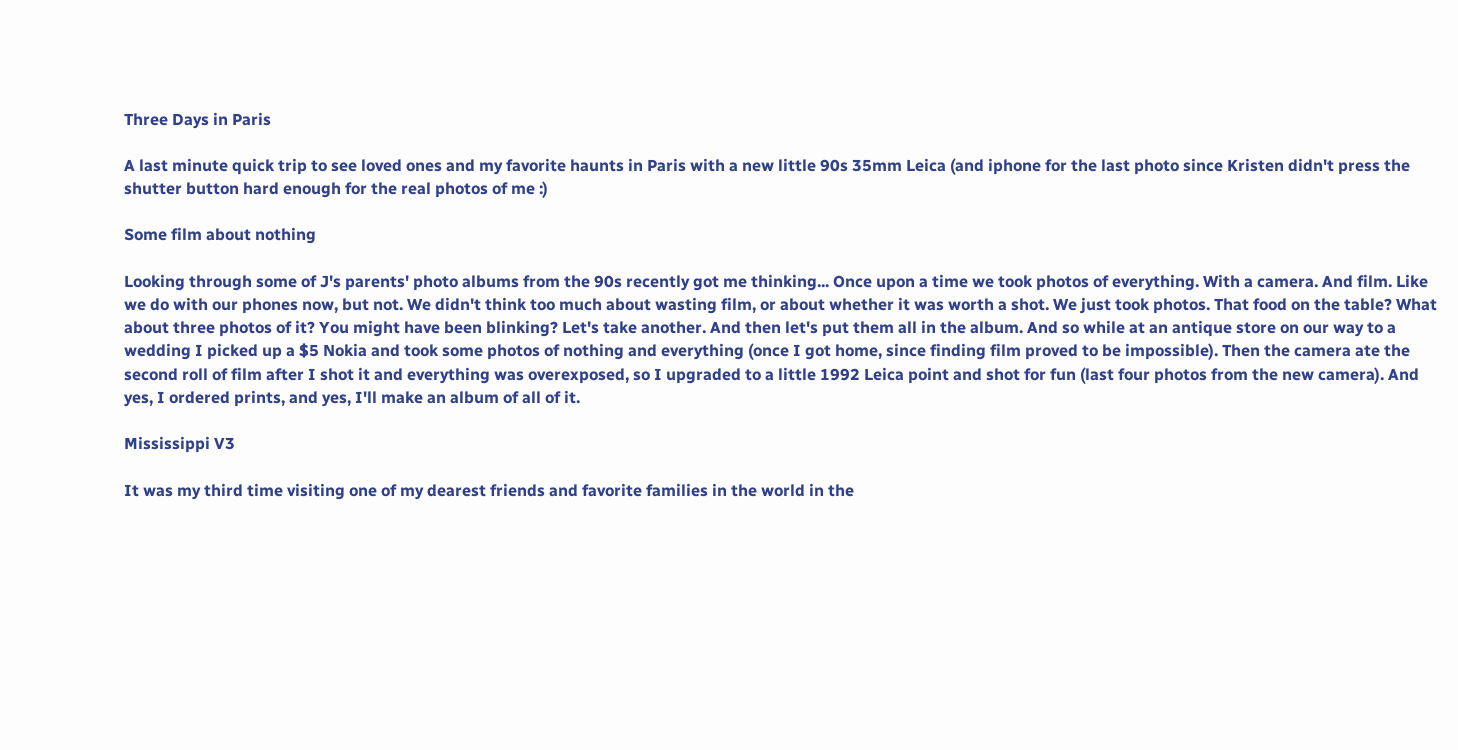Three Days in Paris

A last minute quick trip to see loved ones and my favorite haunts in Paris with a new little 90s 35mm Leica (and iphone for the last photo since Kristen didn't press the shutter button hard enough for the real photos of me :)

Some film about nothing

Looking through some of J's parents' photo albums from the 90s recently got me thinking... Once upon a time we took photos of everything. With a camera. And film. Like we do with our phones now, but not. We didn't think too much about wasting film, or about whether it was worth a shot. We just took photos. That food on the table? What about three photos of it? You might have been blinking? Let's take another. And then let's put them all in the album. And so while at an antique store on our way to a wedding I picked up a $5 Nokia and took some photos of nothing and everything (once I got home, since finding film proved to be impossible). Then the camera ate the second roll of film after I shot it and everything was overexposed, so I upgraded to a little 1992 Leica point and shot for fun (last four photos from the new camera). And yes, I ordered prints, and yes, I'll make an album of all of it.

Mississippi V3

It was my third time visiting one of my dearest friends and favorite families in the world in the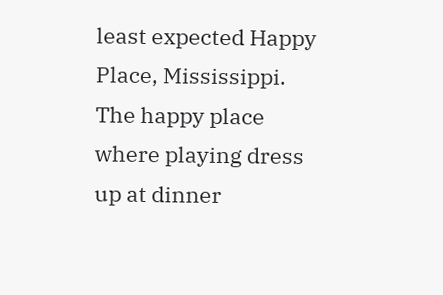least expected Happy Place, Mississippi. The happy place where playing dress up at dinner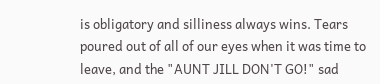is obligatory and silliness always wins. Tears poured out of all of our eyes when it was time to leave, and the "AUNT JILL DON'T GO!" sad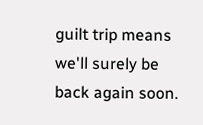guilt trip means we'll surely be back again soon.